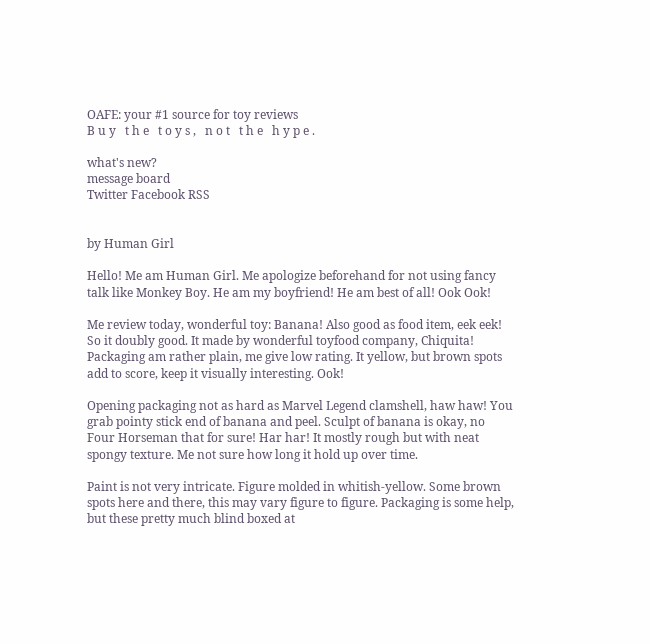OAFE: your #1 source for toy reviews
B u y   t h e   t o y s ,   n o t   t h e   h y p e .

what's new?
message board
Twitter Facebook RSS


by Human Girl

Hello! Me am Human Girl. Me apologize beforehand for not using fancy talk like Monkey Boy. He am my boyfriend! He am best of all! Ook Ook!

Me review today, wonderful toy: Banana! Also good as food item, eek eek! So it doubly good. It made by wonderful toyfood company, Chiquita! Packaging am rather plain, me give low rating. It yellow, but brown spots add to score, keep it visually interesting. Ook!

Opening packaging not as hard as Marvel Legend clamshell, haw haw! You grab pointy stick end of banana and peel. Sculpt of banana is okay, no Four Horseman that for sure! Har har! It mostly rough but with neat spongy texture. Me not sure how long it hold up over time.

Paint is not very intricate. Figure molded in whitish-yellow. Some brown spots here and there, this may vary figure to figure. Packaging is some help, but these pretty much blind boxed at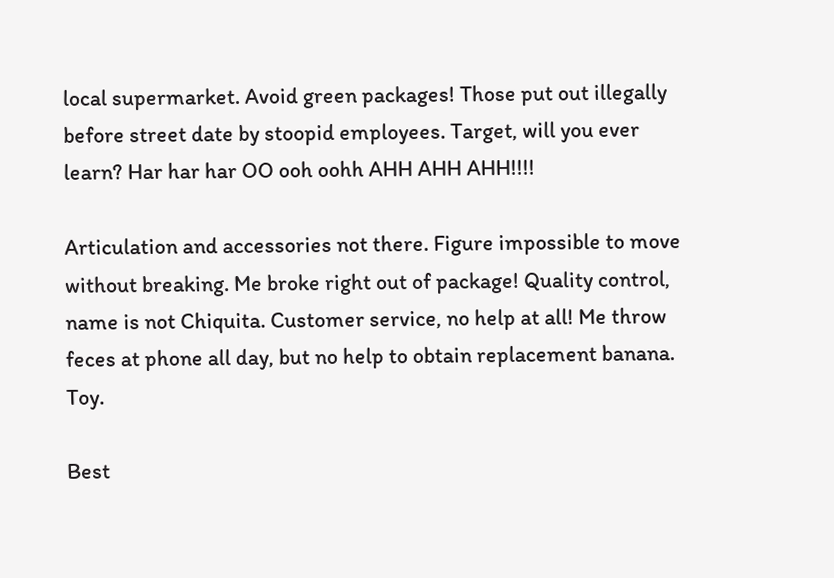local supermarket. Avoid green packages! Those put out illegally before street date by stoopid employees. Target, will you ever learn? Har har har OO ooh oohh AHH AHH AHH!!!!

Articulation and accessories not there. Figure impossible to move without breaking. Me broke right out of package! Quality control, name is not Chiquita. Customer service, no help at all! Me throw feces at phone all day, but no help to obtain replacement banana. Toy.

Best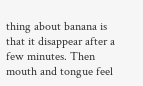thing about banana is that it disappear after a few minutes. Then mouth and tongue feel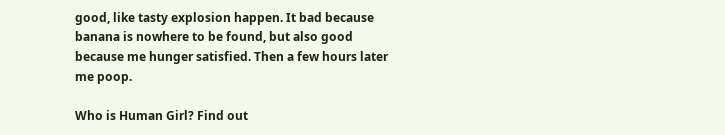good, like tasty explosion happen. It bad because banana is nowhere to be found, but also good because me hunger satisfied. Then a few hours later me poop.

Who is Human Girl? Find out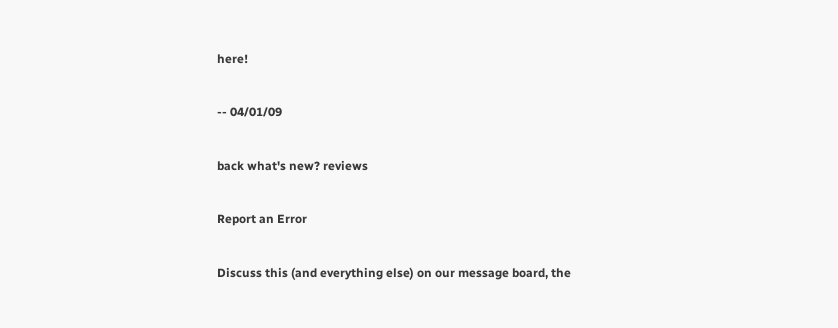here!

-- 04/01/09

back what's new? reviews

Report an Error

Discuss this (and everything else) on our message board, the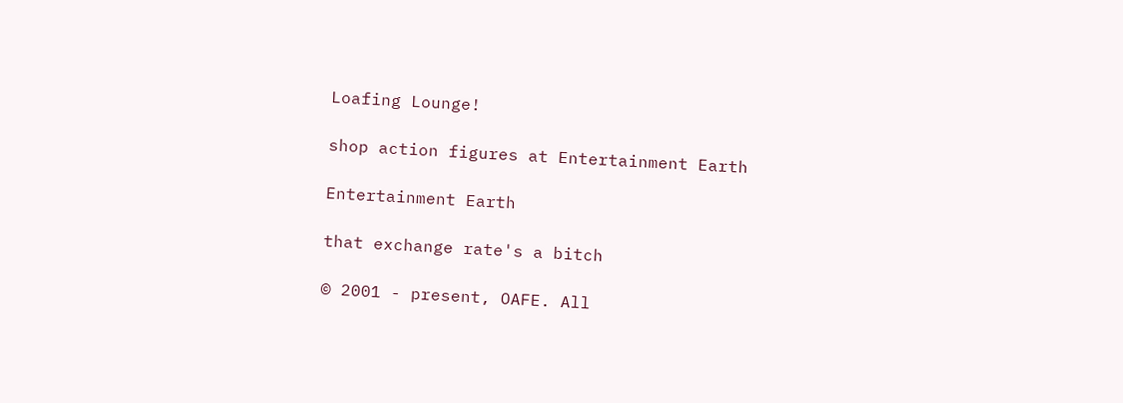Loafing Lounge!

shop action figures at Entertainment Earth

Entertainment Earth

that exchange rate's a bitch

© 2001 - present, OAFE. All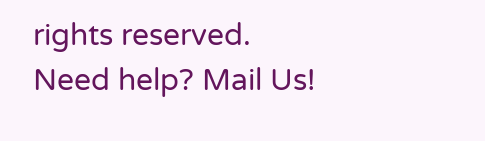rights reserved.
Need help? Mail Us!